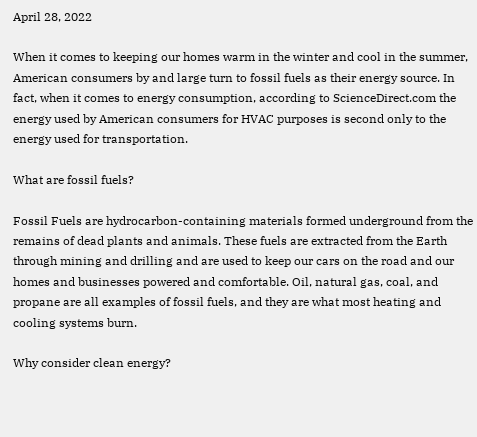April 28, 2022

When it comes to keeping our homes warm in the winter and cool in the summer, American consumers by and large turn to fossil fuels as their energy source. In fact, when it comes to energy consumption, according to ScienceDirect.com the energy used by American consumers for HVAC purposes is second only to the energy used for transportation.

What are fossil fuels?

Fossil Fuels are hydrocarbon-containing materials formed underground from the remains of dead plants and animals. These fuels are extracted from the Earth through mining and drilling and are used to keep our cars on the road and our homes and businesses powered and comfortable. Oil, natural gas, coal, and propane are all examples of fossil fuels, and they are what most heating and cooling systems burn.

Why consider clean energy?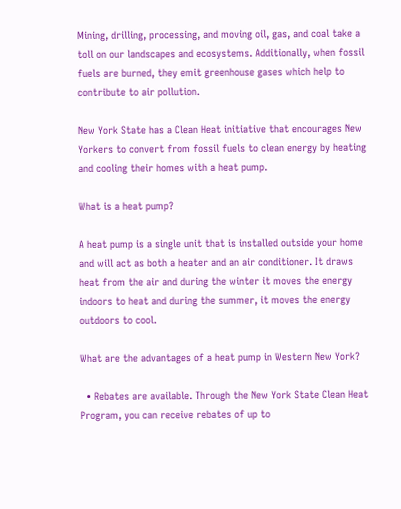Mining, drilling, processing, and moving oil, gas, and coal take a toll on our landscapes and ecosystems. Additionally, when fossil fuels are burned, they emit greenhouse gases which help to contribute to air pollution.

New York State has a Clean Heat initiative that encourages New Yorkers to convert from fossil fuels to clean energy by heating and cooling their homes with a heat pump.

What is a heat pump?

A heat pump is a single unit that is installed outside your home and will act as both a heater and an air conditioner. It draws heat from the air and during the winter it moves the energy indoors to heat and during the summer, it moves the energy outdoors to cool.

What are the advantages of a heat pump in Western New York?

  • Rebates are available. Through the New York State Clean Heat Program, you can receive rebates of up to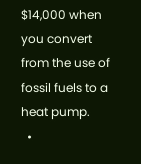$14,000 when you convert from the use of fossil fuels to a heat pump.
  •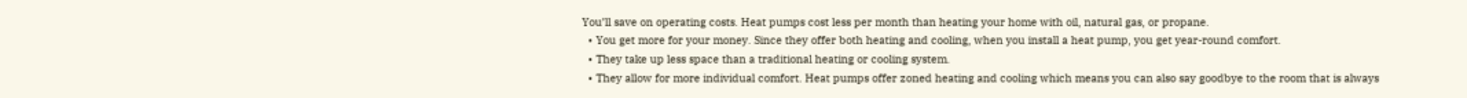You’ll save on operating costs. Heat pumps cost less per month than heating your home with oil, natural gas, or propane.
  • You get more for your money. Since they offer both heating and cooling, when you install a heat pump, you get year-round comfort.
  • They take up less space than a traditional heating or cooling system.
  • They allow for more individual comfort. Heat pumps offer zoned heating and cooling which means you can also say goodbye to the room that is always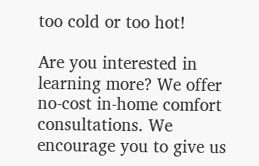too cold or too hot!

Are you interested in learning more? We offer no-cost in-home comfort consultations. We encourage you to give us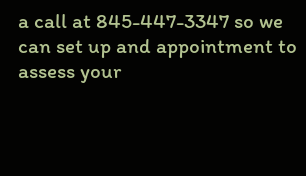a call at 845-447-3347 so we can set up and appointment to assess your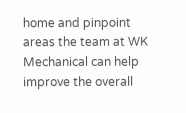home and pinpoint areas the team at WK Mechanical can help improve the overall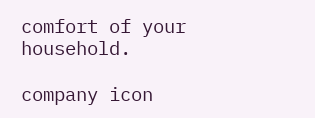comfort of your household.

company icon